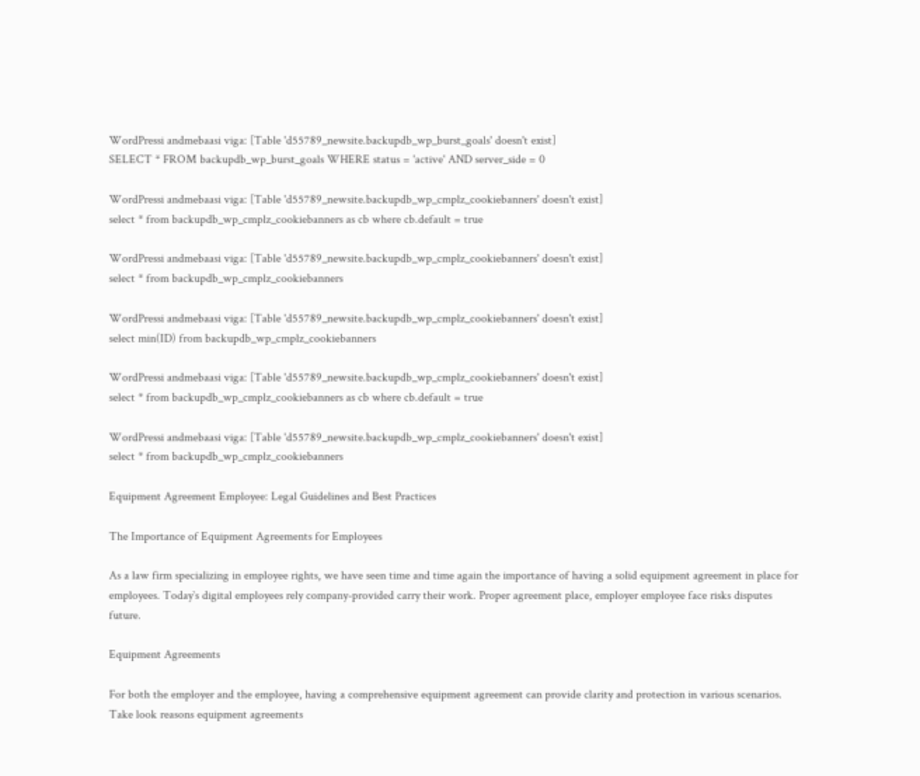WordPressi andmebaasi viga: [Table 'd55789_newsite.backupdb_wp_burst_goals' doesn't exist]
SELECT * FROM backupdb_wp_burst_goals WHERE status = 'active' AND server_side = 0

WordPressi andmebaasi viga: [Table 'd55789_newsite.backupdb_wp_cmplz_cookiebanners' doesn't exist]
select * from backupdb_wp_cmplz_cookiebanners as cb where cb.default = true

WordPressi andmebaasi viga: [Table 'd55789_newsite.backupdb_wp_cmplz_cookiebanners' doesn't exist]
select * from backupdb_wp_cmplz_cookiebanners

WordPressi andmebaasi viga: [Table 'd55789_newsite.backupdb_wp_cmplz_cookiebanners' doesn't exist]
select min(ID) from backupdb_wp_cmplz_cookiebanners

WordPressi andmebaasi viga: [Table 'd55789_newsite.backupdb_wp_cmplz_cookiebanners' doesn't exist]
select * from backupdb_wp_cmplz_cookiebanners as cb where cb.default = true

WordPressi andmebaasi viga: [Table 'd55789_newsite.backupdb_wp_cmplz_cookiebanners' doesn't exist]
select * from backupdb_wp_cmplz_cookiebanners

Equipment Agreement Employee: Legal Guidelines and Best Practices

The Importance of Equipment Agreements for Employees

As a law firm specializing in employee rights, we have seen time and time again the importance of having a solid equipment agreement in place for employees. Today`s digital employees rely company-provided carry their work. Proper agreement place, employer employee face risks disputes future.

Equipment Agreements

For both the employer and the employee, having a comprehensive equipment agreement can provide clarity and protection in various scenarios. Take look reasons equipment agreements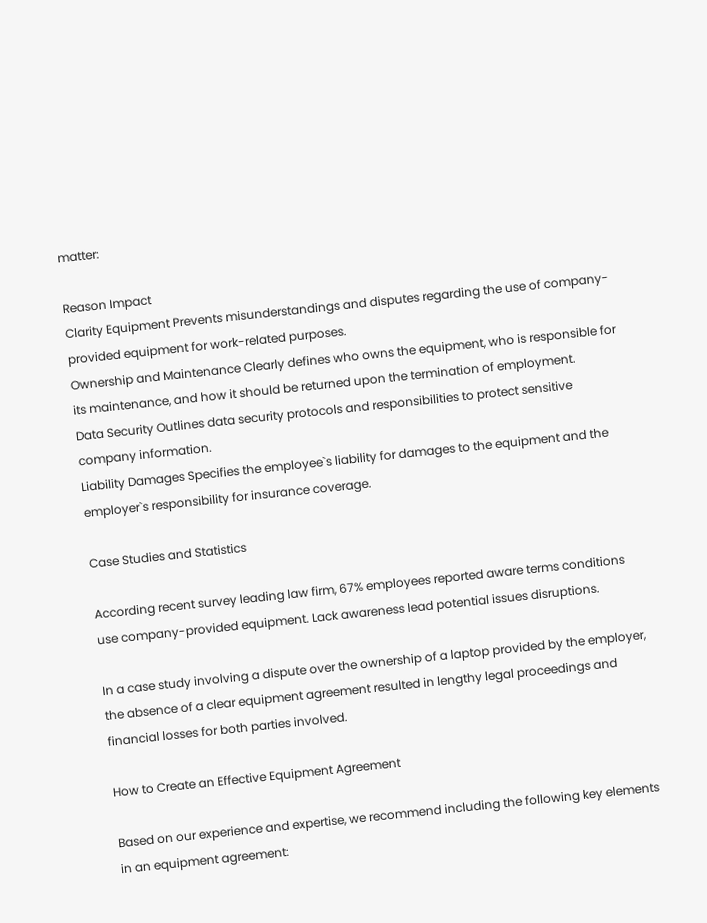matter:

Reason Impact
Clarity Equipment Prevents misunderstandings and disputes regarding the use of company-provided equipment for work-related purposes.
Ownership and Maintenance Clearly defines who owns the equipment, who is responsible for its maintenance, and how it should be returned upon the termination of employment.
Data Security Outlines data security protocols and responsibilities to protect sensitive company information.
Liability Damages Specifies the employee`s liability for damages to the equipment and the employer`s responsibility for insurance coverage.

Case Studies and Statistics

According recent survey leading law firm, 67% employees reported aware terms conditions use company-provided equipment. Lack awareness lead potential issues disruptions.

In a case study involving a dispute over the ownership of a laptop provided by the employer, the absence of a clear equipment agreement resulted in lengthy legal proceedings and financial losses for both parties involved.

How to Create an Effective Equipment Agreement

Based on our experience and expertise, we recommend including the following key elements in an equipment agreement: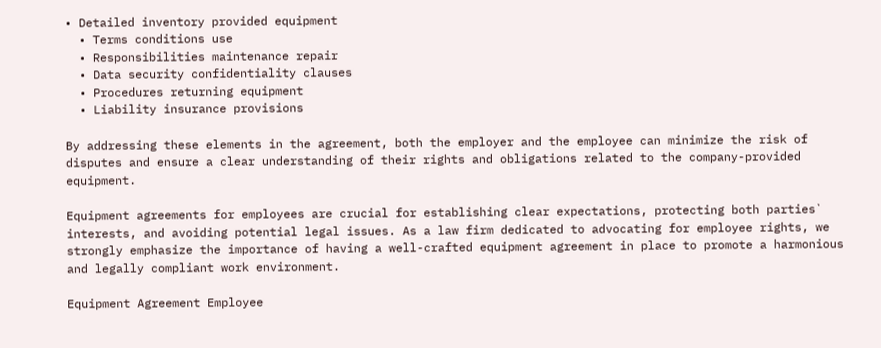• Detailed inventory provided equipment
  • Terms conditions use
  • Responsibilities maintenance repair
  • Data security confidentiality clauses
  • Procedures returning equipment
  • Liability insurance provisions

By addressing these elements in the agreement, both the employer and the employee can minimize the risk of disputes and ensure a clear understanding of their rights and obligations related to the company-provided equipment.

Equipment agreements for employees are crucial for establishing clear expectations, protecting both parties` interests, and avoiding potential legal issues. As a law firm dedicated to advocating for employee rights, we strongly emphasize the importance of having a well-crafted equipment agreement in place to promote a harmonious and legally compliant work environment.

Equipment Agreement Employee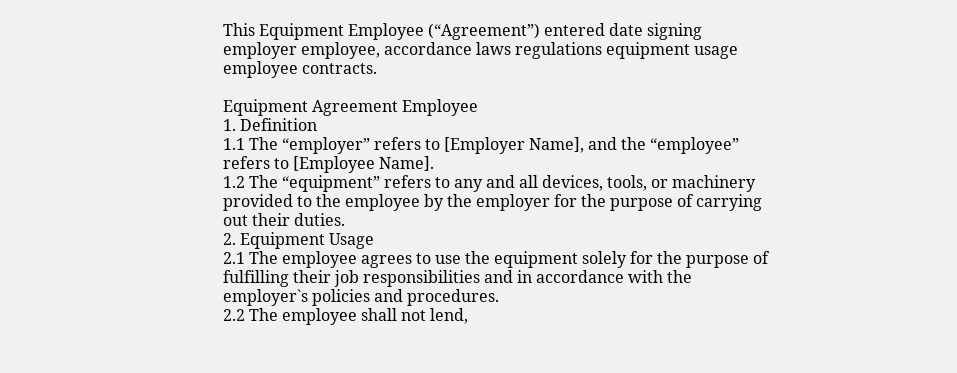This Equipment Employee (“Agreement”) entered date signing employer employee, accordance laws regulations equipment usage employee contracts.

Equipment Agreement Employee
1. Definition
1.1 The “employer” refers to [Employer Name], and the “employee” refers to [Employee Name].
1.2 The “equipment” refers to any and all devices, tools, or machinery provided to the employee by the employer for the purpose of carrying out their duties.
2. Equipment Usage
2.1 The employee agrees to use the equipment solely for the purpose of fulfilling their job responsibilities and in accordance with the employer`s policies and procedures.
2.2 The employee shall not lend,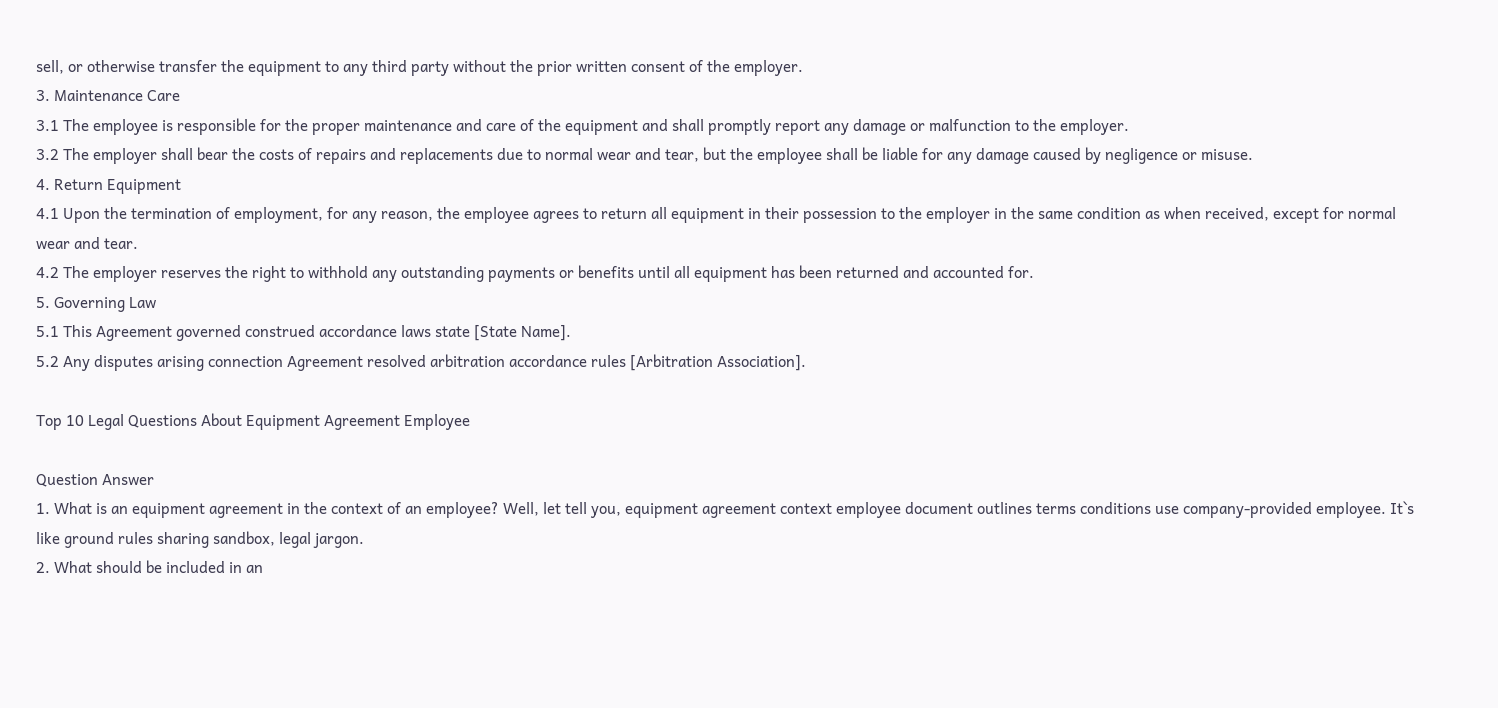sell, or otherwise transfer the equipment to any third party without the prior written consent of the employer.
3. Maintenance Care
3.1 The employee is responsible for the proper maintenance and care of the equipment and shall promptly report any damage or malfunction to the employer.
3.2 The employer shall bear the costs of repairs and replacements due to normal wear and tear, but the employee shall be liable for any damage caused by negligence or misuse.
4. Return Equipment
4.1 Upon the termination of employment, for any reason, the employee agrees to return all equipment in their possession to the employer in the same condition as when received, except for normal wear and tear.
4.2 The employer reserves the right to withhold any outstanding payments or benefits until all equipment has been returned and accounted for.
5. Governing Law
5.1 This Agreement governed construed accordance laws state [State Name].
5.2 Any disputes arising connection Agreement resolved arbitration accordance rules [Arbitration Association].

Top 10 Legal Questions About Equipment Agreement Employee

Question Answer
1. What is an equipment agreement in the context of an employee? Well, let tell you, equipment agreement context employee document outlines terms conditions use company-provided employee. It`s like ground rules sharing sandbox, legal jargon.
2. What should be included in an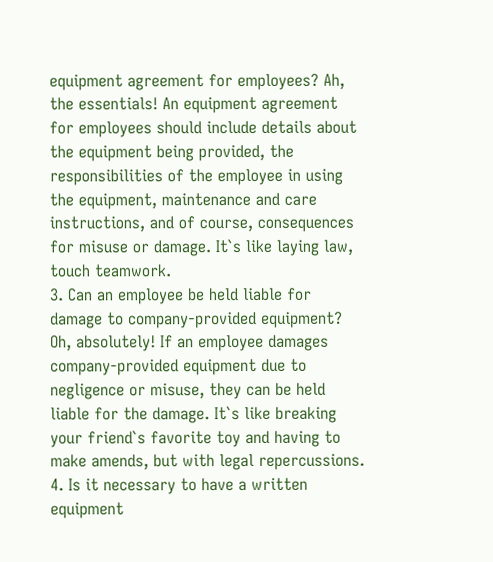equipment agreement for employees? Ah, the essentials! An equipment agreement for employees should include details about the equipment being provided, the responsibilities of the employee in using the equipment, maintenance and care instructions, and of course, consequences for misuse or damage. It`s like laying law, touch teamwork.
3. Can an employee be held liable for damage to company-provided equipment? Oh, absolutely! If an employee damages company-provided equipment due to negligence or misuse, they can be held liable for the damage. It`s like breaking your friend`s favorite toy and having to make amends, but with legal repercussions.
4. Is it necessary to have a written equipment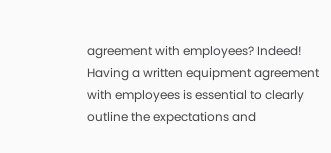agreement with employees? Indeed! Having a written equipment agreement with employees is essential to clearly outline the expectations and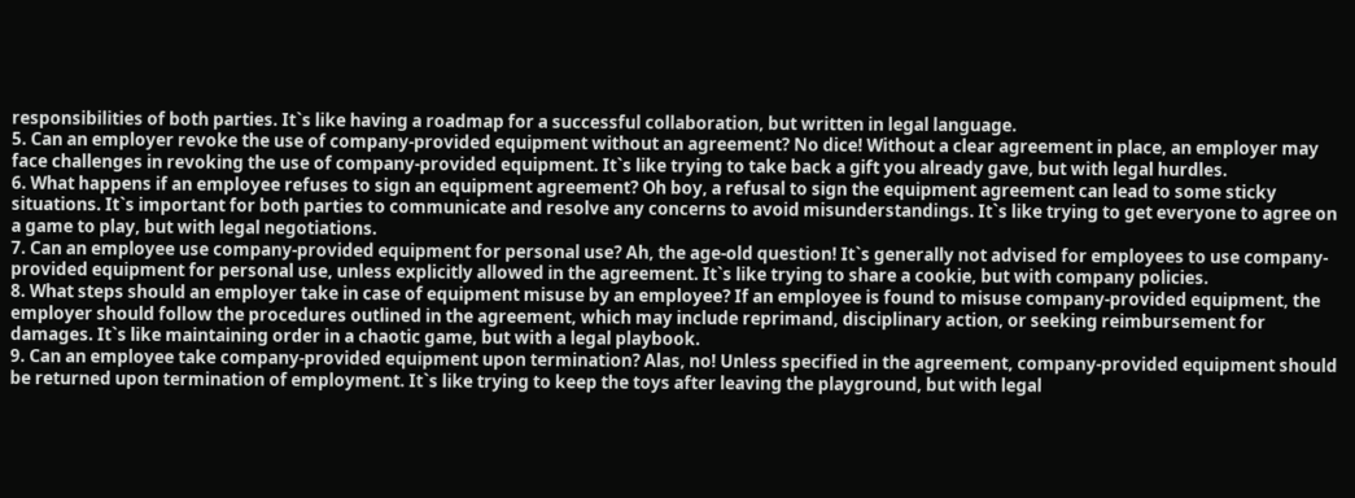responsibilities of both parties. It`s like having a roadmap for a successful collaboration, but written in legal language.
5. Can an employer revoke the use of company-provided equipment without an agreement? No dice! Without a clear agreement in place, an employer may face challenges in revoking the use of company-provided equipment. It`s like trying to take back a gift you already gave, but with legal hurdles.
6. What happens if an employee refuses to sign an equipment agreement? Oh boy, a refusal to sign the equipment agreement can lead to some sticky situations. It`s important for both parties to communicate and resolve any concerns to avoid misunderstandings. It`s like trying to get everyone to agree on a game to play, but with legal negotiations.
7. Can an employee use company-provided equipment for personal use? Ah, the age-old question! It`s generally not advised for employees to use company-provided equipment for personal use, unless explicitly allowed in the agreement. It`s like trying to share a cookie, but with company policies.
8. What steps should an employer take in case of equipment misuse by an employee? If an employee is found to misuse company-provided equipment, the employer should follow the procedures outlined in the agreement, which may include reprimand, disciplinary action, or seeking reimbursement for damages. It`s like maintaining order in a chaotic game, but with a legal playbook.
9. Can an employee take company-provided equipment upon termination? Alas, no! Unless specified in the agreement, company-provided equipment should be returned upon termination of employment. It`s like trying to keep the toys after leaving the playground, but with legal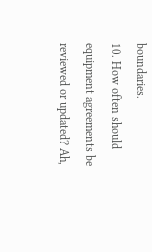boundaries.
10. How often should equipment agreements be reviewed or updated? Ah,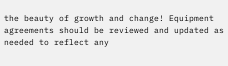the beauty of growth and change! Equipment agreements should be reviewed and updated as needed to reflect any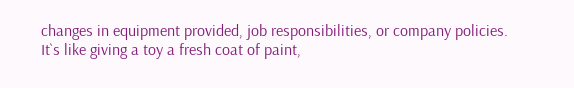changes in equipment provided, job responsibilities, or company policies. It`s like giving a toy a fresh coat of paint,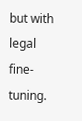but with legal fine-tuning.